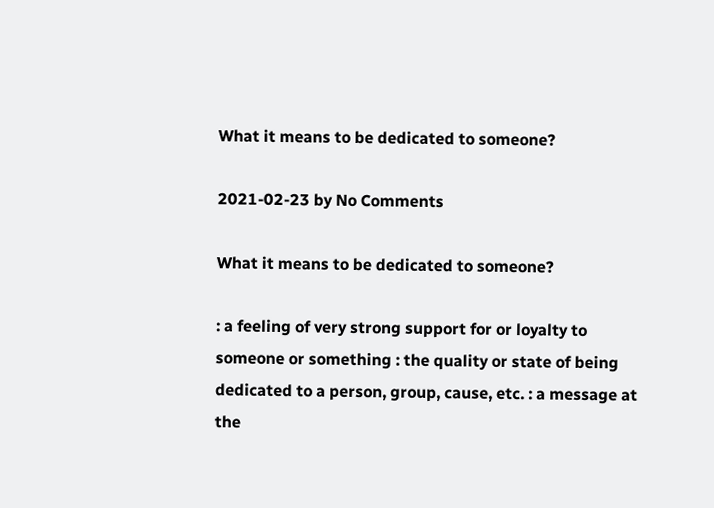What it means to be dedicated to someone?

2021-02-23 by No Comments

What it means to be dedicated to someone?

: a feeling of very strong support for or loyalty to someone or something : the quality or state of being dedicated to a person, group, cause, etc. : a message at the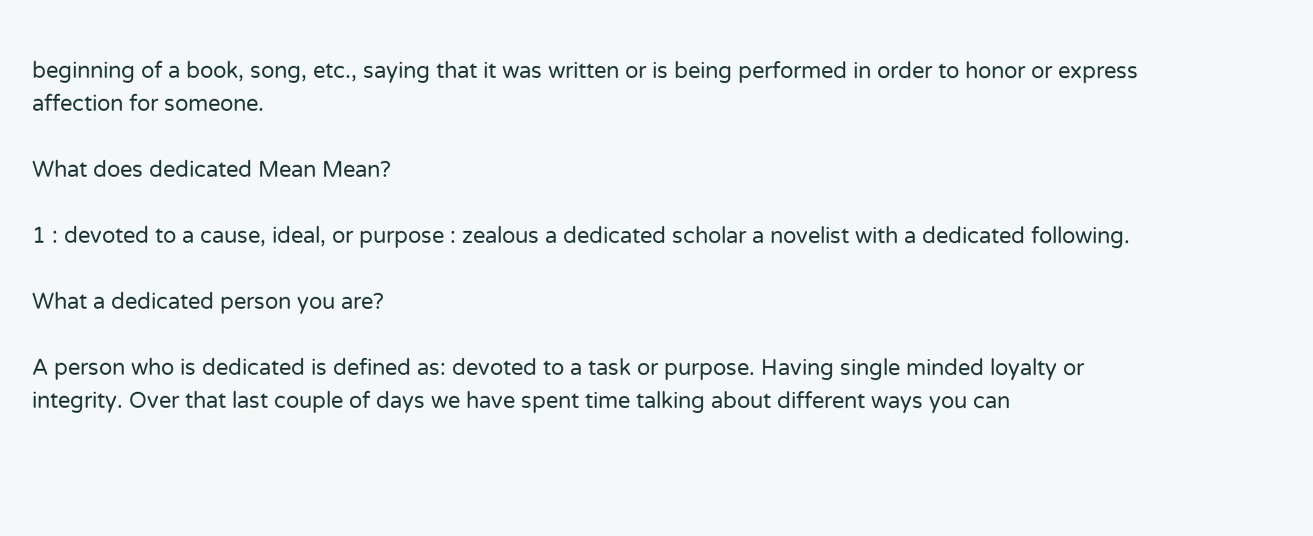beginning of a book, song, etc., saying that it was written or is being performed in order to honor or express affection for someone.

What does dedicated Mean Mean?

1 : devoted to a cause, ideal, or purpose : zealous a dedicated scholar a novelist with a dedicated following.

What a dedicated person you are?

A person who is dedicated is defined as: devoted to a task or purpose. Having single minded loyalty or integrity. Over that last couple of days we have spent time talking about different ways you can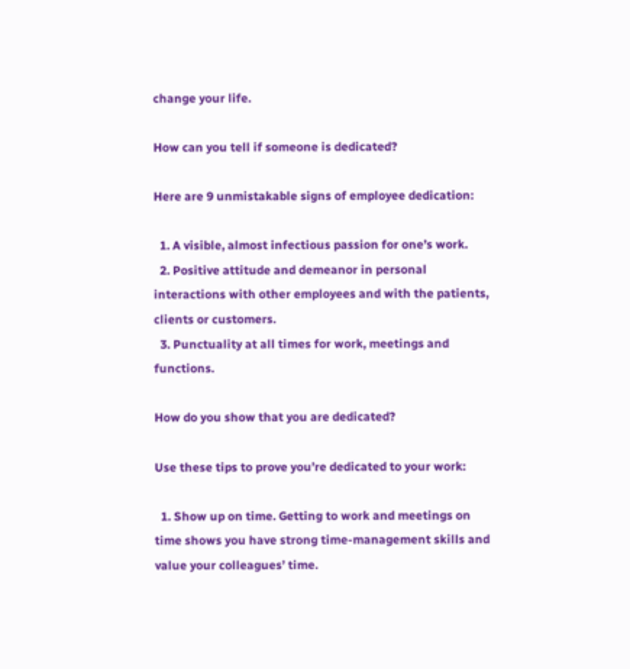change your life.

How can you tell if someone is dedicated?

Here are 9 unmistakable signs of employee dedication:

  1. A visible, almost infectious passion for one’s work.
  2. Positive attitude and demeanor in personal interactions with other employees and with the patients, clients or customers.
  3. Punctuality at all times for work, meetings and functions.

How do you show that you are dedicated?

Use these tips to prove you’re dedicated to your work:

  1. Show up on time. Getting to work and meetings on time shows you have strong time-management skills and value your colleagues’ time.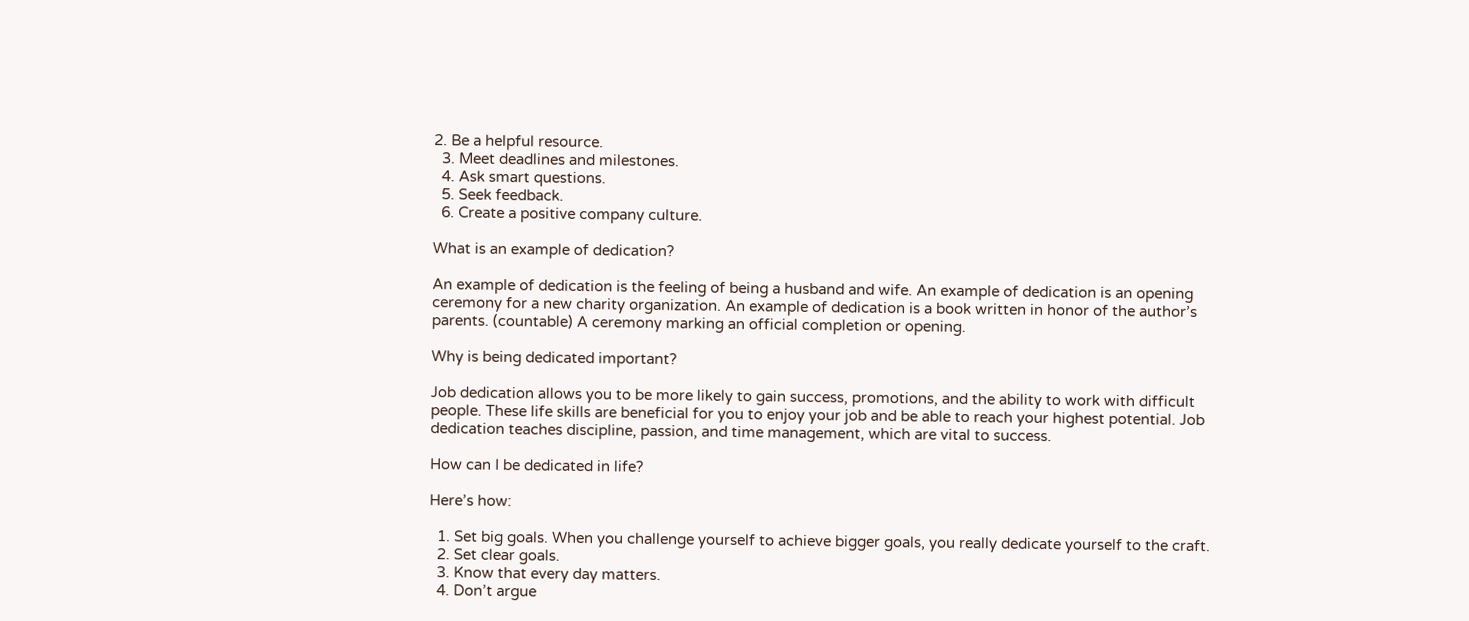2. Be a helpful resource.
  3. Meet deadlines and milestones.
  4. Ask smart questions.
  5. Seek feedback.
  6. Create a positive company culture.

What is an example of dedication?

An example of dedication is the feeling of being a husband and wife. An example of dedication is an opening ceremony for a new charity organization. An example of dedication is a book written in honor of the author’s parents. (countable) A ceremony marking an official completion or opening.

Why is being dedicated important?

Job dedication allows you to be more likely to gain success, promotions, and the ability to work with difficult people. These life skills are beneficial for you to enjoy your job and be able to reach your highest potential. Job dedication teaches discipline, passion, and time management, which are vital to success.

How can I be dedicated in life?

Here’s how:

  1. Set big goals. When you challenge yourself to achieve bigger goals, you really dedicate yourself to the craft.
  2. Set clear goals.
  3. Know that every day matters.
  4. Don’t argue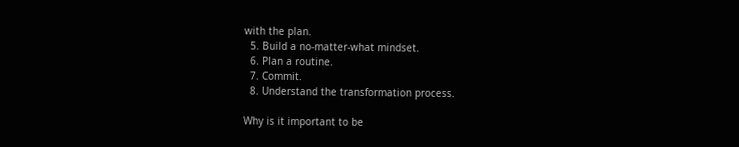with the plan.
  5. Build a no-matter-what mindset.
  6. Plan a routine.
  7. Commit.
  8. Understand the transformation process.

Why is it important to be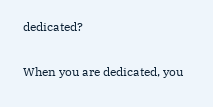dedicated?

When you are dedicated, you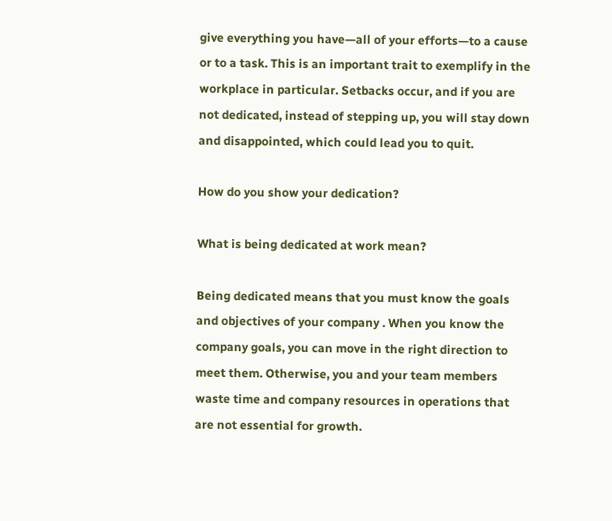give everything you have—all of your efforts—to a cause or to a task. This is an important trait to exemplify in the workplace in particular. Setbacks occur, and if you are not dedicated, instead of stepping up, you will stay down and disappointed, which could lead you to quit.

How do you show your dedication?

What is being dedicated at work mean?

Being dedicated means that you must know the goals and objectives of your company . When you know the company goals, you can move in the right direction to meet them. Otherwise, you and your team members waste time and company resources in operations that are not essential for growth.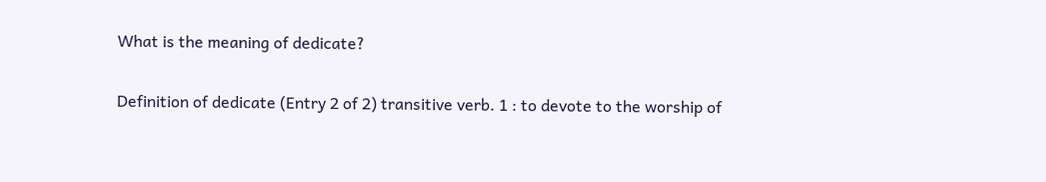What is the meaning of dedicate?

Definition of dedicate (Entry 2 of 2) transitive verb. 1 : to devote to the worship of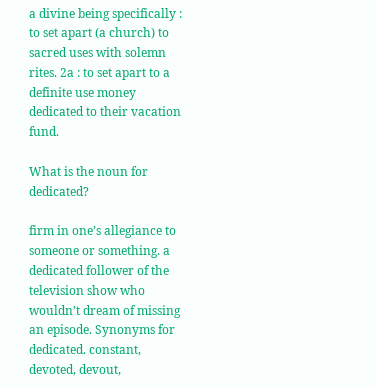a divine being specifically : to set apart (a church) to sacred uses with solemn rites. 2a : to set apart to a definite use money dedicated to their vacation fund.

What is the noun for dedicated?

firm in one’s allegiance to someone or something. a dedicated follower of the television show who wouldn’t dream of missing an episode. Synonyms for dedicated. constant, devoted, devout,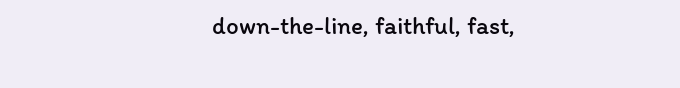down-the-line, faithful, fast,